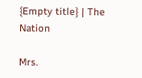{Empty title} | The Nation

Mrs.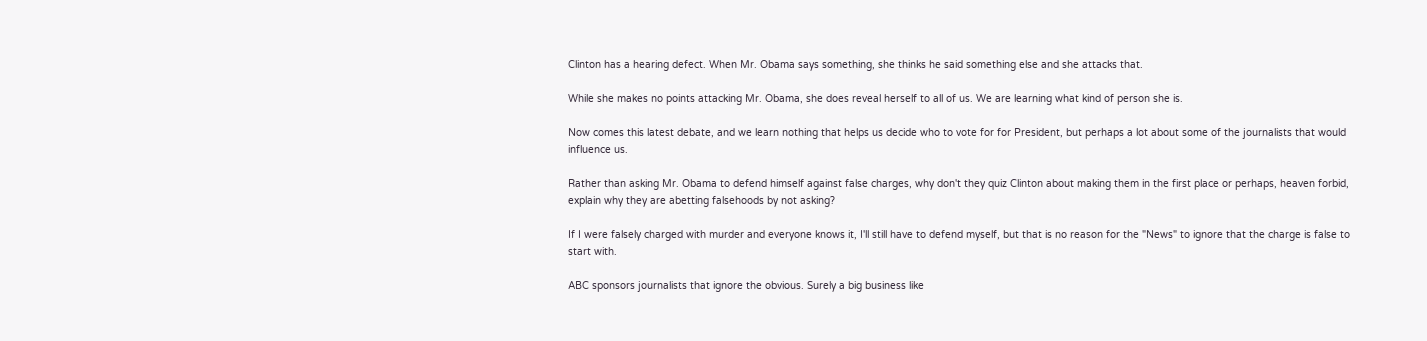Clinton has a hearing defect. When Mr. Obama says something, she thinks he said something else and she attacks that.

While she makes no points attacking Mr. Obama, she does reveal herself to all of us. We are learning what kind of person she is.

Now comes this latest debate, and we learn nothing that helps us decide who to vote for for President, but perhaps a lot about some of the journalists that would influence us.

Rather than asking Mr. Obama to defend himself against false charges, why don't they quiz Clinton about making them in the first place or perhaps, heaven forbid, explain why they are abetting falsehoods by not asking?

If I were falsely charged with murder and everyone knows it, I'll still have to defend myself, but that is no reason for the "News" to ignore that the charge is false to start with.

ABC sponsors journalists that ignore the obvious. Surely a big business like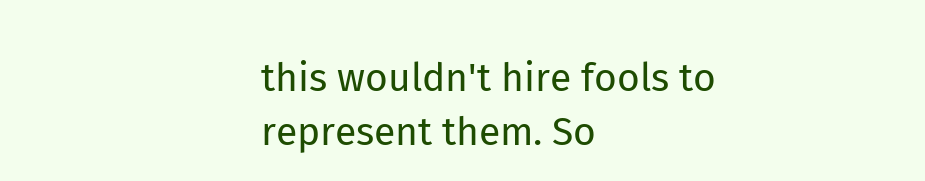this wouldn't hire fools to represent them. So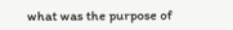what was the purpose of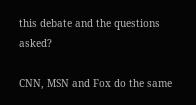this debate and the questions asked?

CNN, MSN and Fox do the same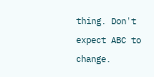thing. Don't expect ABC to change.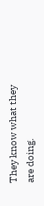They know what they are doing.